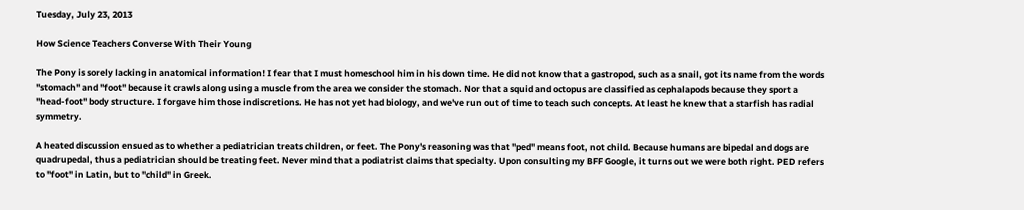Tuesday, July 23, 2013

How Science Teachers Converse With Their Young

The Pony is sorely lacking in anatomical information! I fear that I must homeschool him in his down time. He did not know that a gastropod, such as a snail, got its name from the words "stomach" and "foot" because it crawls along using a muscle from the area we consider the stomach. Nor that a squid and octopus are classified as cephalapods because they sport a "head-foot" body structure. I forgave him those indiscretions. He has not yet had biology, and we've run out of time to teach such concepts. At least he knew that a starfish has radial symmetry.

A heated discussion ensued as to whether a pediatrician treats children, or feet. The Pony's reasoning was that "ped" means foot, not child. Because humans are bipedal and dogs are quadrupedal, thus a pediatrician should be treating feet. Never mind that a podiatrist claims that specialty. Upon consulting my BFF Google, it turns out we were both right. PED refers to "foot" in Latin, but to "child" in Greek.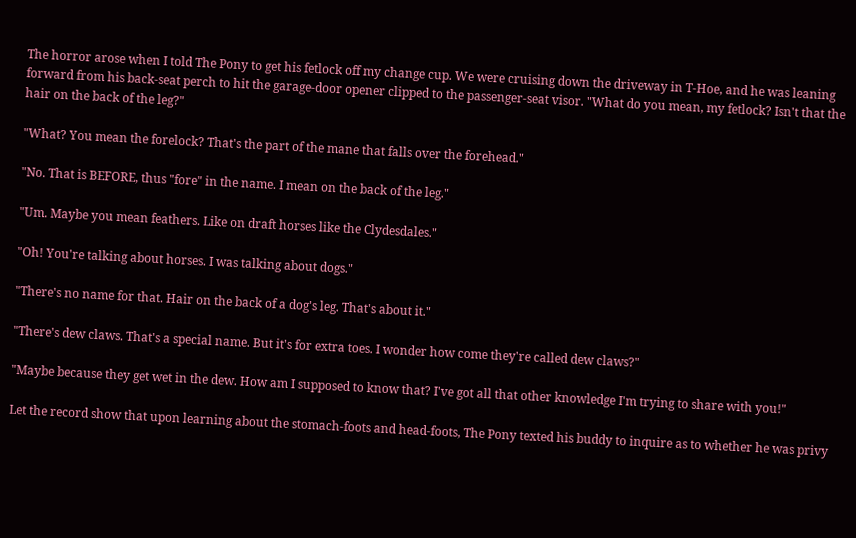The horror arose when I told The Pony to get his fetlock off my change cup. We were cruising down the driveway in T-Hoe, and he was leaning forward from his back-seat perch to hit the garage-door opener clipped to the passenger-seat visor. "What do you mean, my fetlock? Isn't that the hair on the back of the leg?"

"What? You mean the forelock? That's the part of the mane that falls over the forehead."

"No. That is BEFORE, thus "fore" in the name. I mean on the back of the leg."

"Um. Maybe you mean feathers. Like on draft horses like the Clydesdales."

"Oh! You're talking about horses. I was talking about dogs."

"There's no name for that. Hair on the back of a dog's leg. That's about it."

"There's dew claws. That's a special name. But it's for extra toes. I wonder how come they're called dew claws?"

"Maybe because they get wet in the dew. How am I supposed to know that? I've got all that other knowledge I'm trying to share with you!"

Let the record show that upon learning about the stomach-foots and head-foots, The Pony texted his buddy to inquire as to whether he was privy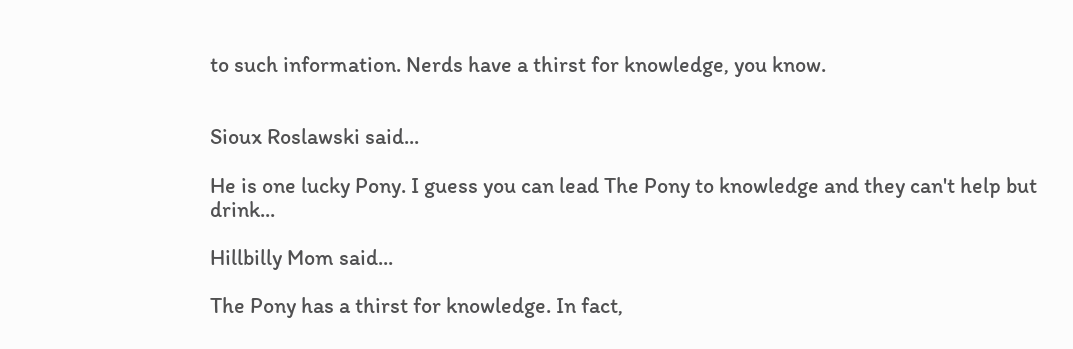to such information. Nerds have a thirst for knowledge, you know.


Sioux Roslawski said...

He is one lucky Pony. I guess you can lead The Pony to knowledge and they can't help but drink...

Hillbilly Mom said...

The Pony has a thirst for knowledge. In fact,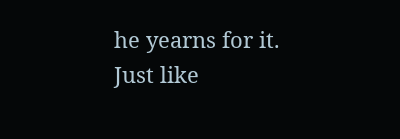he yearns for it. Just like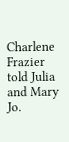Charlene Frazier told Julia and Mary Jo.